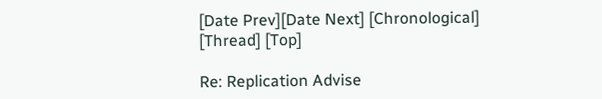[Date Prev][Date Next] [Chronological] [Thread] [Top]

Re: Replication Advise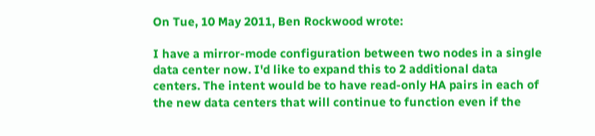On Tue, 10 May 2011, Ben Rockwood wrote:

I have a mirror-mode configuration between two nodes in a single data center now. I'd like to expand this to 2 additional data centers. The intent would be to have read-only HA pairs in each of the new data centers that will continue to function even if the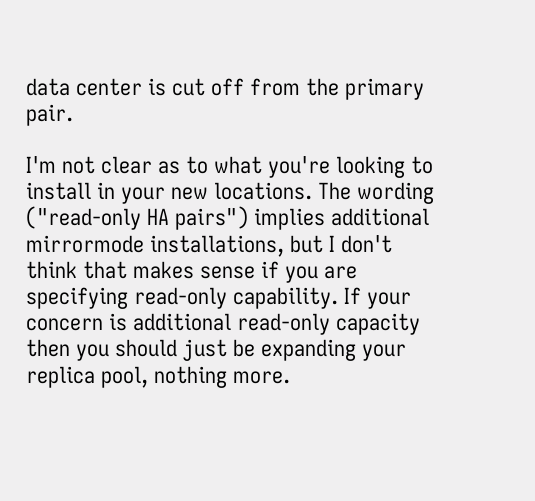data center is cut off from the primary pair.

I'm not clear as to what you're looking to install in your new locations. The wording ("read-only HA pairs") implies additional mirrormode installations, but I don't think that makes sense if you are specifying read-only capability. If your concern is additional read-only capacity then you should just be expanding your replica pool, nothing more.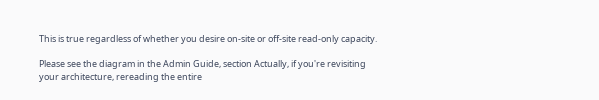This is true regardless of whether you desire on-site or off-site read-only capacity.

Please see the diagram in the Admin Guide, section Actually, if you're revisiting your architecture, rereading the entire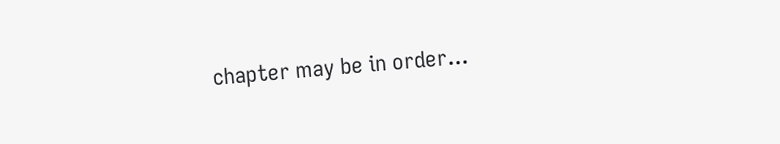chapter may be in order...